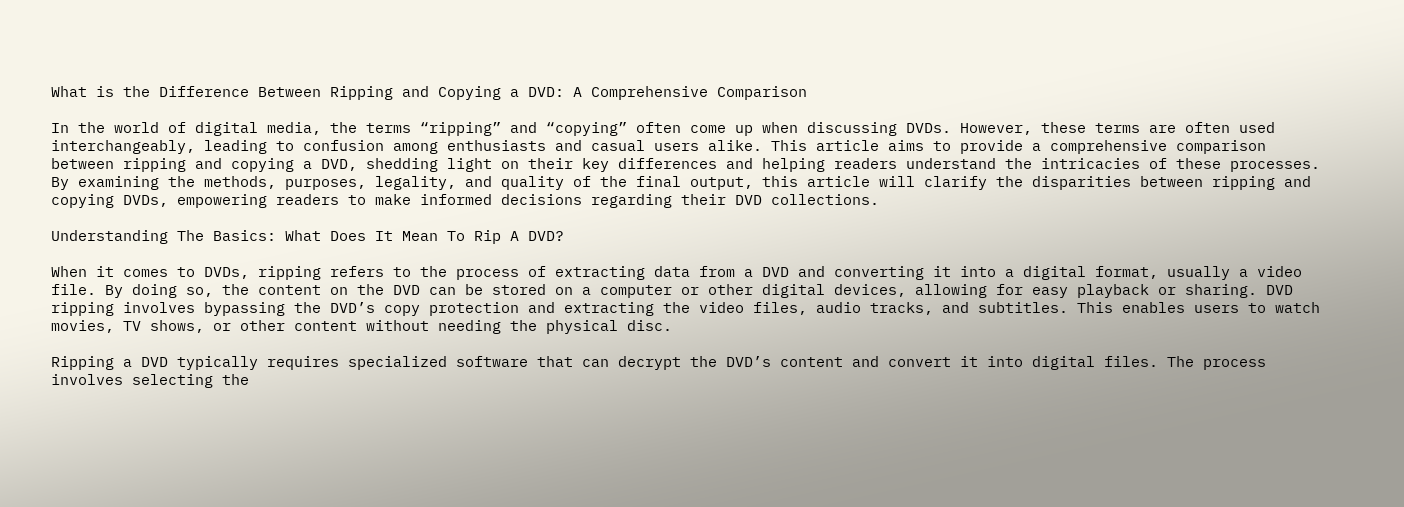What is the Difference Between Ripping and Copying a DVD: A Comprehensive Comparison

In the world of digital media, the terms “ripping” and “copying” often come up when discussing DVDs. However, these terms are often used interchangeably, leading to confusion among enthusiasts and casual users alike. This article aims to provide a comprehensive comparison between ripping and copying a DVD, shedding light on their key differences and helping readers understand the intricacies of these processes. By examining the methods, purposes, legality, and quality of the final output, this article will clarify the disparities between ripping and copying DVDs, empowering readers to make informed decisions regarding their DVD collections.

Understanding The Basics: What Does It Mean To Rip A DVD?

When it comes to DVDs, ripping refers to the process of extracting data from a DVD and converting it into a digital format, usually a video file. By doing so, the content on the DVD can be stored on a computer or other digital devices, allowing for easy playback or sharing. DVD ripping involves bypassing the DVD’s copy protection and extracting the video files, audio tracks, and subtitles. This enables users to watch movies, TV shows, or other content without needing the physical disc.

Ripping a DVD typically requires specialized software that can decrypt the DVD’s content and convert it into digital files. The process involves selecting the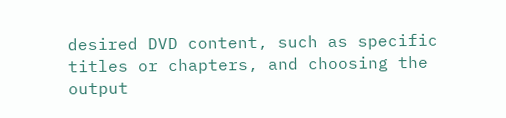desired DVD content, such as specific titles or chapters, and choosing the output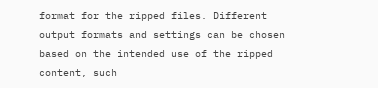format for the ripped files. Different output formats and settings can be chosen based on the intended use of the ripped content, such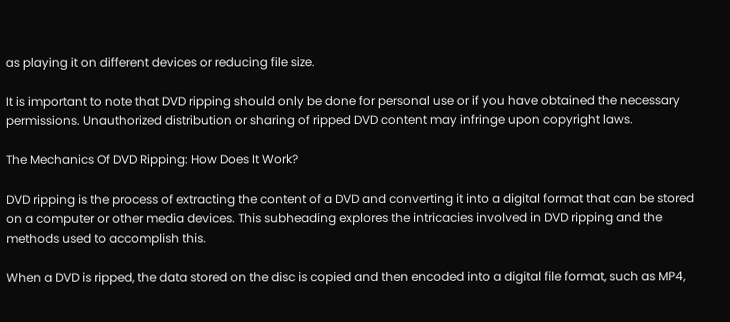as playing it on different devices or reducing file size.

It is important to note that DVD ripping should only be done for personal use or if you have obtained the necessary permissions. Unauthorized distribution or sharing of ripped DVD content may infringe upon copyright laws.

The Mechanics Of DVD Ripping: How Does It Work?

DVD ripping is the process of extracting the content of a DVD and converting it into a digital format that can be stored on a computer or other media devices. This subheading explores the intricacies involved in DVD ripping and the methods used to accomplish this.

When a DVD is ripped, the data stored on the disc is copied and then encoded into a digital file format, such as MP4,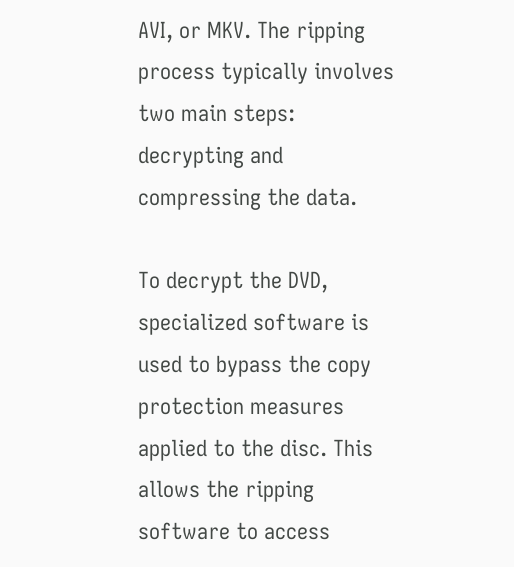AVI, or MKV. The ripping process typically involves two main steps: decrypting and compressing the data.

To decrypt the DVD, specialized software is used to bypass the copy protection measures applied to the disc. This allows the ripping software to access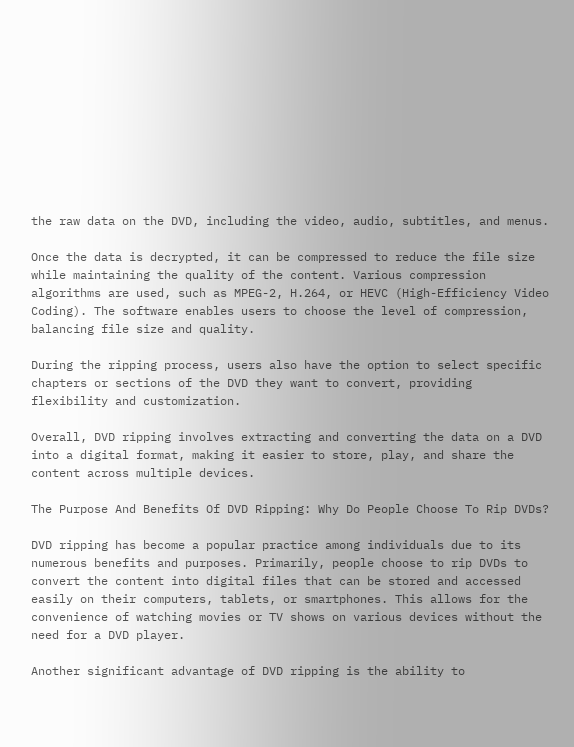the raw data on the DVD, including the video, audio, subtitles, and menus.

Once the data is decrypted, it can be compressed to reduce the file size while maintaining the quality of the content. Various compression algorithms are used, such as MPEG-2, H.264, or HEVC (High-Efficiency Video Coding). The software enables users to choose the level of compression, balancing file size and quality.

During the ripping process, users also have the option to select specific chapters or sections of the DVD they want to convert, providing flexibility and customization.

Overall, DVD ripping involves extracting and converting the data on a DVD into a digital format, making it easier to store, play, and share the content across multiple devices.

The Purpose And Benefits Of DVD Ripping: Why Do People Choose To Rip DVDs?

DVD ripping has become a popular practice among individuals due to its numerous benefits and purposes. Primarily, people choose to rip DVDs to convert the content into digital files that can be stored and accessed easily on their computers, tablets, or smartphones. This allows for the convenience of watching movies or TV shows on various devices without the need for a DVD player.

Another significant advantage of DVD ripping is the ability to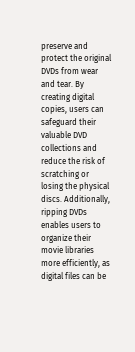preserve and protect the original DVDs from wear and tear. By creating digital copies, users can safeguard their valuable DVD collections and reduce the risk of scratching or losing the physical discs. Additionally, ripping DVDs enables users to organize their movie libraries more efficiently, as digital files can be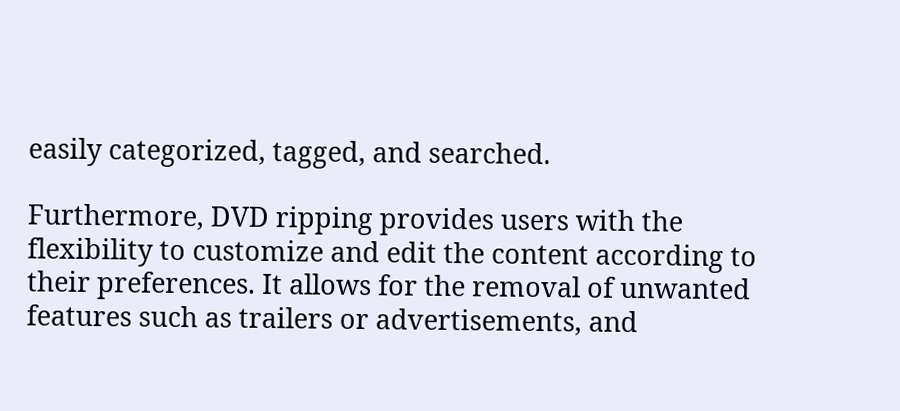easily categorized, tagged, and searched.

Furthermore, DVD ripping provides users with the flexibility to customize and edit the content according to their preferences. It allows for the removal of unwanted features such as trailers or advertisements, and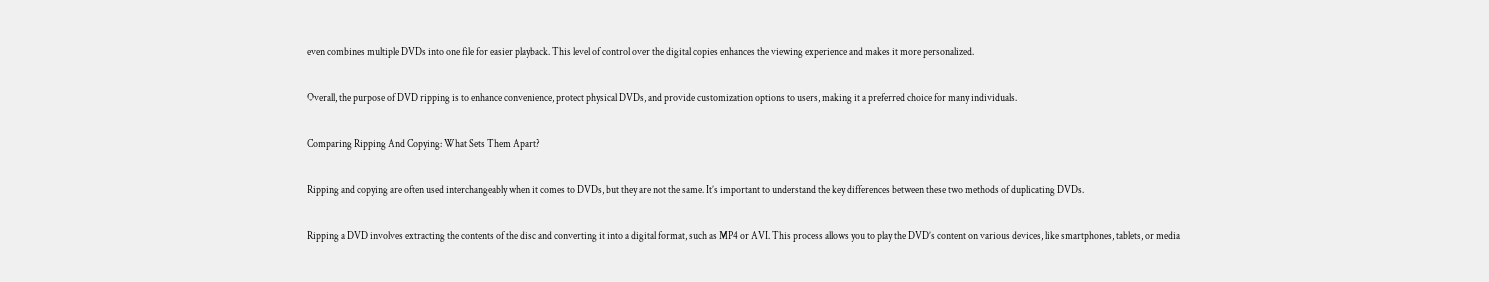even combines multiple DVDs into one file for easier playback. This level of control over the digital copies enhances the viewing experience and makes it more personalized.

Overall, the purpose of DVD ripping is to enhance convenience, protect physical DVDs, and provide customization options to users, making it a preferred choice for many individuals.

Comparing Ripping And Copying: What Sets Them Apart?

Ripping and copying are often used interchangeably when it comes to DVDs, but they are not the same. It’s important to understand the key differences between these two methods of duplicating DVDs.

Ripping a DVD involves extracting the contents of the disc and converting it into a digital format, such as MP4 or AVI. This process allows you to play the DVD’s content on various devices, like smartphones, tablets, or media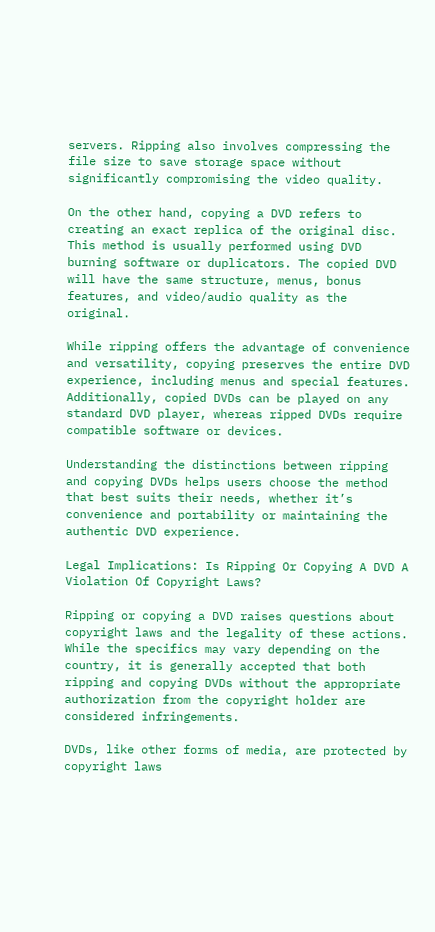servers. Ripping also involves compressing the file size to save storage space without significantly compromising the video quality.

On the other hand, copying a DVD refers to creating an exact replica of the original disc. This method is usually performed using DVD burning software or duplicators. The copied DVD will have the same structure, menus, bonus features, and video/audio quality as the original.

While ripping offers the advantage of convenience and versatility, copying preserves the entire DVD experience, including menus and special features. Additionally, copied DVDs can be played on any standard DVD player, whereas ripped DVDs require compatible software or devices.

Understanding the distinctions between ripping and copying DVDs helps users choose the method that best suits their needs, whether it’s convenience and portability or maintaining the authentic DVD experience.

Legal Implications: Is Ripping Or Copying A DVD A Violation Of Copyright Laws?

Ripping or copying a DVD raises questions about copyright laws and the legality of these actions. While the specifics may vary depending on the country, it is generally accepted that both ripping and copying DVDs without the appropriate authorization from the copyright holder are considered infringements.

DVDs, like other forms of media, are protected by copyright laws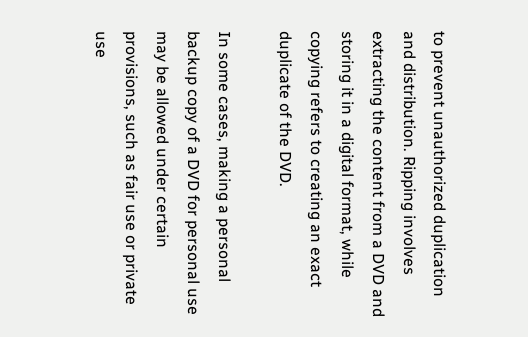to prevent unauthorized duplication and distribution. Ripping involves extracting the content from a DVD and storing it in a digital format, while copying refers to creating an exact duplicate of the DVD.

In some cases, making a personal backup copy of a DVD for personal use may be allowed under certain provisions, such as fair use or private use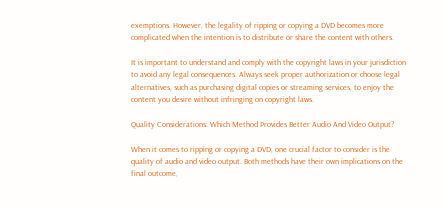exemptions. However, the legality of ripping or copying a DVD becomes more complicated when the intention is to distribute or share the content with others.

It is important to understand and comply with the copyright laws in your jurisdiction to avoid any legal consequences. Always seek proper authorization or choose legal alternatives, such as purchasing digital copies or streaming services, to enjoy the content you desire without infringing on copyright laws.

Quality Considerations: Which Method Provides Better Audio And Video Output?

When it comes to ripping or copying a DVD, one crucial factor to consider is the quality of audio and video output. Both methods have their own implications on the final outcome,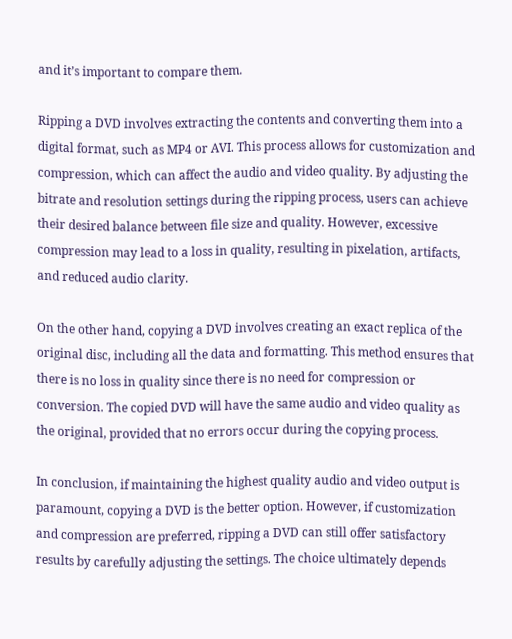and it’s important to compare them.

Ripping a DVD involves extracting the contents and converting them into a digital format, such as MP4 or AVI. This process allows for customization and compression, which can affect the audio and video quality. By adjusting the bitrate and resolution settings during the ripping process, users can achieve their desired balance between file size and quality. However, excessive compression may lead to a loss in quality, resulting in pixelation, artifacts, and reduced audio clarity.

On the other hand, copying a DVD involves creating an exact replica of the original disc, including all the data and formatting. This method ensures that there is no loss in quality since there is no need for compression or conversion. The copied DVD will have the same audio and video quality as the original, provided that no errors occur during the copying process.

In conclusion, if maintaining the highest quality audio and video output is paramount, copying a DVD is the better option. However, if customization and compression are preferred, ripping a DVD can still offer satisfactory results by carefully adjusting the settings. The choice ultimately depends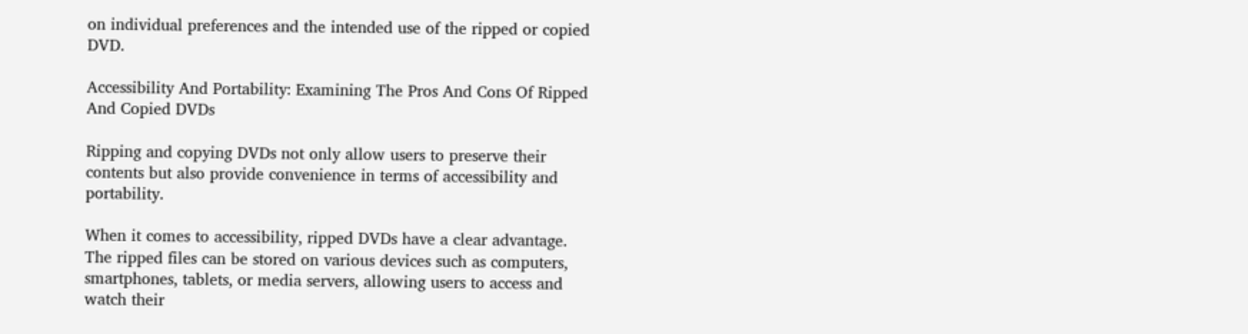on individual preferences and the intended use of the ripped or copied DVD.

Accessibility And Portability: Examining The Pros And Cons Of Ripped And Copied DVDs

Ripping and copying DVDs not only allow users to preserve their contents but also provide convenience in terms of accessibility and portability.

When it comes to accessibility, ripped DVDs have a clear advantage. The ripped files can be stored on various devices such as computers, smartphones, tablets, or media servers, allowing users to access and watch their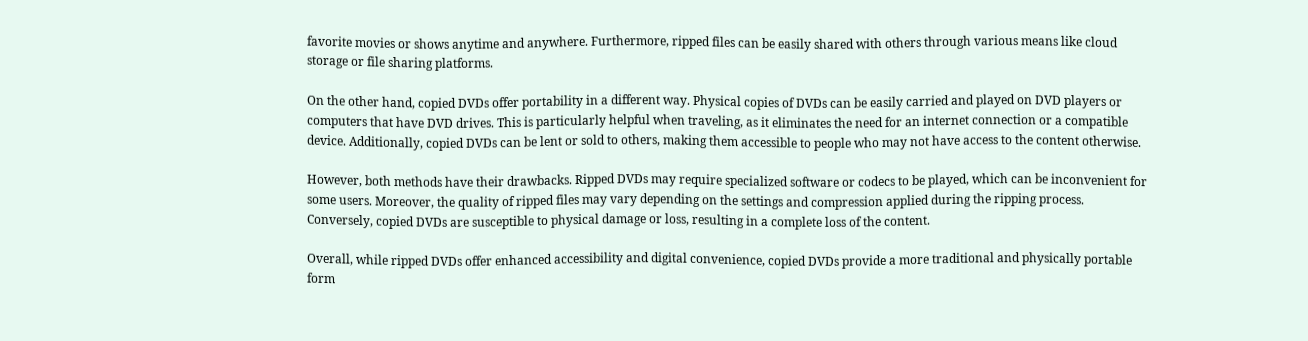favorite movies or shows anytime and anywhere. Furthermore, ripped files can be easily shared with others through various means like cloud storage or file sharing platforms.

On the other hand, copied DVDs offer portability in a different way. Physical copies of DVDs can be easily carried and played on DVD players or computers that have DVD drives. This is particularly helpful when traveling, as it eliminates the need for an internet connection or a compatible device. Additionally, copied DVDs can be lent or sold to others, making them accessible to people who may not have access to the content otherwise.

However, both methods have their drawbacks. Ripped DVDs may require specialized software or codecs to be played, which can be inconvenient for some users. Moreover, the quality of ripped files may vary depending on the settings and compression applied during the ripping process. Conversely, copied DVDs are susceptible to physical damage or loss, resulting in a complete loss of the content.

Overall, while ripped DVDs offer enhanced accessibility and digital convenience, copied DVDs provide a more traditional and physically portable form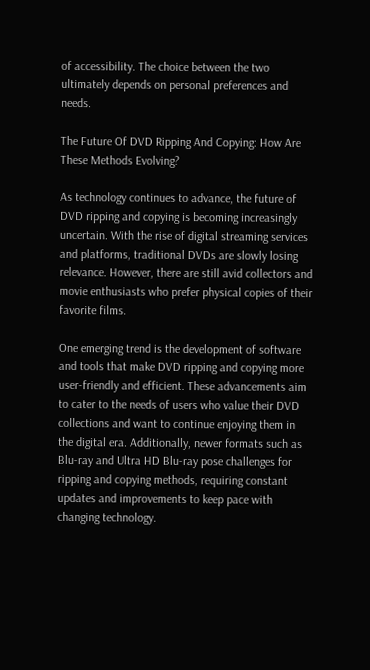of accessibility. The choice between the two ultimately depends on personal preferences and needs.

The Future Of DVD Ripping And Copying: How Are These Methods Evolving?

As technology continues to advance, the future of DVD ripping and copying is becoming increasingly uncertain. With the rise of digital streaming services and platforms, traditional DVDs are slowly losing relevance. However, there are still avid collectors and movie enthusiasts who prefer physical copies of their favorite films.

One emerging trend is the development of software and tools that make DVD ripping and copying more user-friendly and efficient. These advancements aim to cater to the needs of users who value their DVD collections and want to continue enjoying them in the digital era. Additionally, newer formats such as Blu-ray and Ultra HD Blu-ray pose challenges for ripping and copying methods, requiring constant updates and improvements to keep pace with changing technology.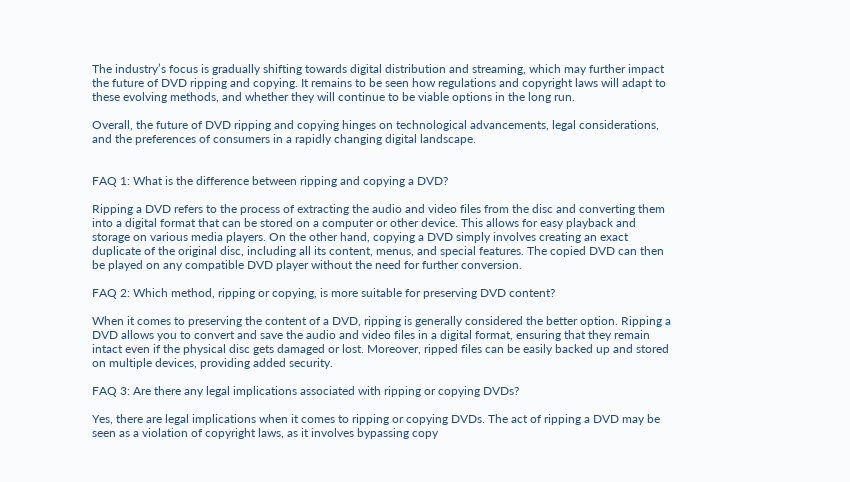The industry’s focus is gradually shifting towards digital distribution and streaming, which may further impact the future of DVD ripping and copying. It remains to be seen how regulations and copyright laws will adapt to these evolving methods, and whether they will continue to be viable options in the long run.

Overall, the future of DVD ripping and copying hinges on technological advancements, legal considerations, and the preferences of consumers in a rapidly changing digital landscape.


FAQ 1: What is the difference between ripping and copying a DVD?

Ripping a DVD refers to the process of extracting the audio and video files from the disc and converting them into a digital format that can be stored on a computer or other device. This allows for easy playback and storage on various media players. On the other hand, copying a DVD simply involves creating an exact duplicate of the original disc, including all its content, menus, and special features. The copied DVD can then be played on any compatible DVD player without the need for further conversion.

FAQ 2: Which method, ripping or copying, is more suitable for preserving DVD content?

When it comes to preserving the content of a DVD, ripping is generally considered the better option. Ripping a DVD allows you to convert and save the audio and video files in a digital format, ensuring that they remain intact even if the physical disc gets damaged or lost. Moreover, ripped files can be easily backed up and stored on multiple devices, providing added security.

FAQ 3: Are there any legal implications associated with ripping or copying DVDs?

Yes, there are legal implications when it comes to ripping or copying DVDs. The act of ripping a DVD may be seen as a violation of copyright laws, as it involves bypassing copy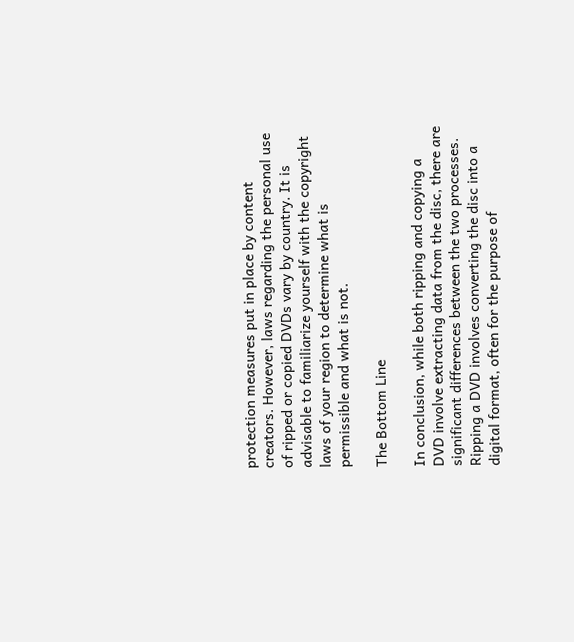protection measures put in place by content creators. However, laws regarding the personal use of ripped or copied DVDs vary by country. It is advisable to familiarize yourself with the copyright laws of your region to determine what is permissible and what is not.

The Bottom Line

In conclusion, while both ripping and copying a DVD involve extracting data from the disc, there are significant differences between the two processes. Ripping a DVD involves converting the disc into a digital format, often for the purpose of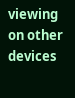viewing on other devices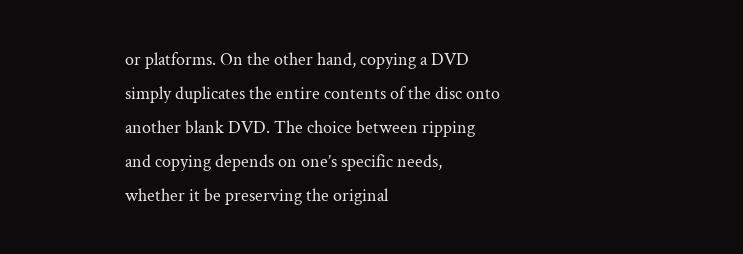or platforms. On the other hand, copying a DVD simply duplicates the entire contents of the disc onto another blank DVD. The choice between ripping and copying depends on one’s specific needs, whether it be preserving the original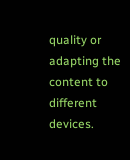quality or adapting the content to different devices.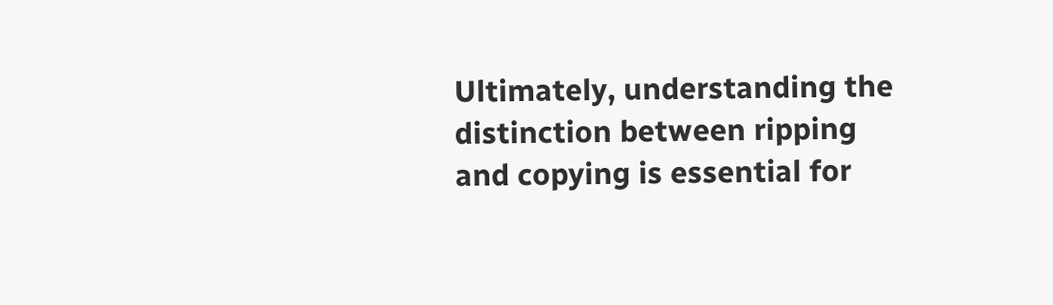Ultimately, understanding the distinction between ripping and copying is essential for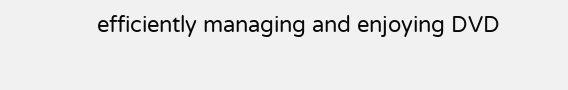efficiently managing and enjoying DVD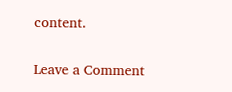content.

Leave a Comment